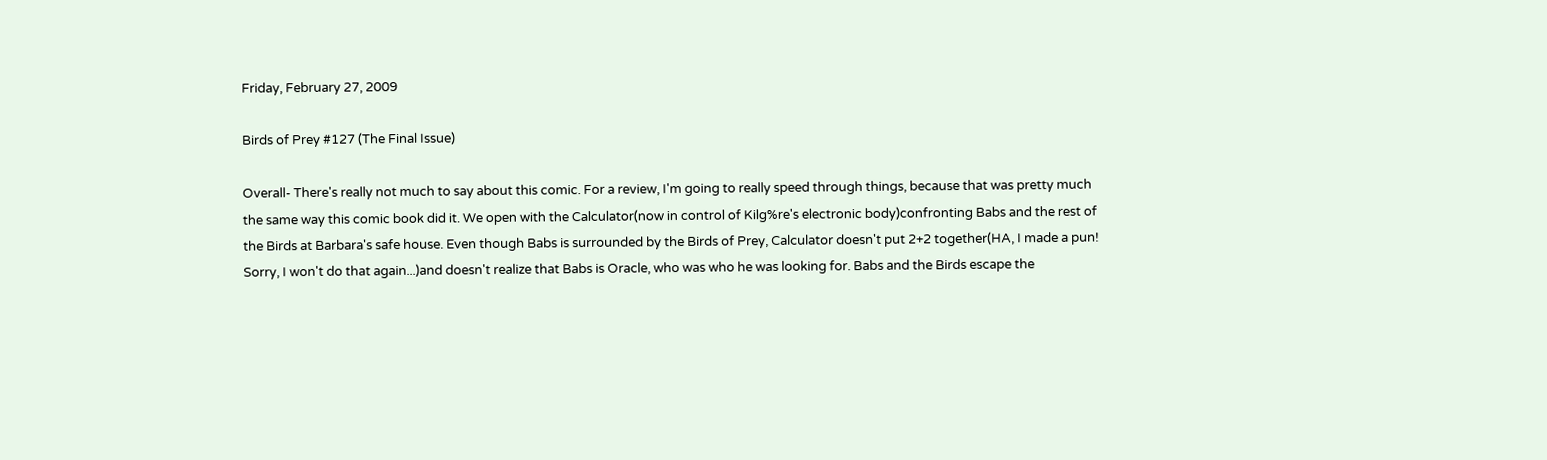Friday, February 27, 2009

Birds of Prey #127 (The Final Issue)

Overall- There's really not much to say about this comic. For a review, I'm going to really speed through things, because that was pretty much the same way this comic book did it. We open with the Calculator(now in control of Kilg%re's electronic body)confronting Babs and the rest of the Birds at Barbara's safe house. Even though Babs is surrounded by the Birds of Prey, Calculator doesn't put 2+2 together(HA, I made a pun! Sorry, I won't do that again...)and doesn't realize that Babs is Oracle, who was who he was looking for. Babs and the Birds escape the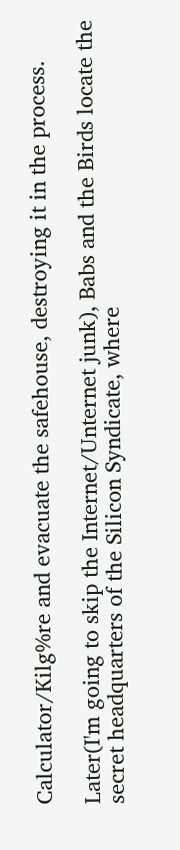Calculator/Kilg%re and evacuate the safehouse, destroying it in the process.

Later(I'm going to skip the Internet/Unternet junk), Babs and the Birds locate the secret headquarters of the Silicon Syndicate, where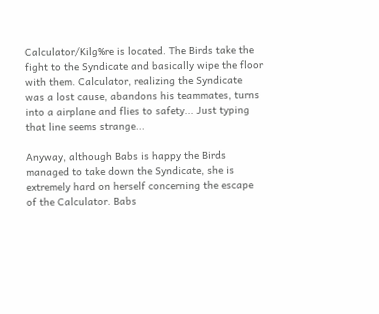Calculator/Kilg%re is located. The Birds take the fight to the Syndicate and basically wipe the floor with them. Calculator, realizing the Syndicate was a lost cause, abandons his teammates, turns into a airplane and flies to safety... Just typing that line seems strange...

Anyway, although Babs is happy the Birds managed to take down the Syndicate, she is extremely hard on herself concerning the escape of the Calculator. Babs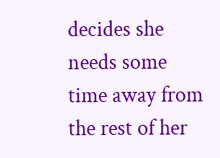decides she needs some time away from the rest of her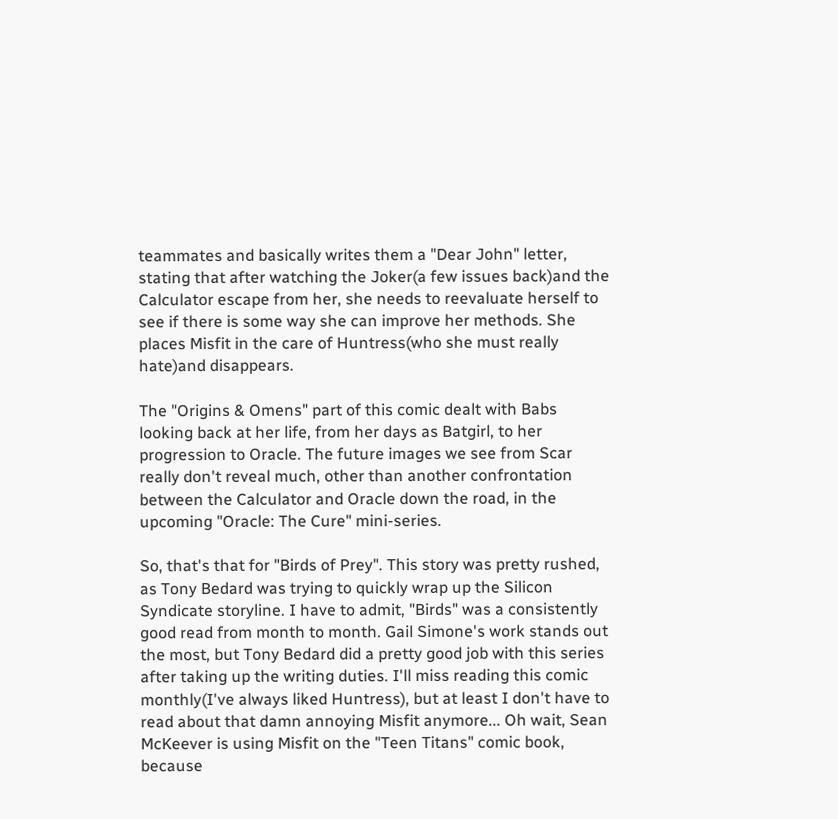teammates and basically writes them a "Dear John" letter, stating that after watching the Joker(a few issues back)and the Calculator escape from her, she needs to reevaluate herself to see if there is some way she can improve her methods. She places Misfit in the care of Huntress(who she must really hate)and disappears.

The "Origins & Omens" part of this comic dealt with Babs looking back at her life, from her days as Batgirl, to her progression to Oracle. The future images we see from Scar really don't reveal much, other than another confrontation between the Calculator and Oracle down the road, in the upcoming "Oracle: The Cure" mini-series.

So, that's that for "Birds of Prey". This story was pretty rushed, as Tony Bedard was trying to quickly wrap up the Silicon Syndicate storyline. I have to admit, "Birds" was a consistently good read from month to month. Gail Simone's work stands out the most, but Tony Bedard did a pretty good job with this series after taking up the writing duties. I'll miss reading this comic monthly(I've always liked Huntress), but at least I don't have to read about that damn annoying Misfit anymore... Oh wait, Sean McKeever is using Misfit on the "Teen Titans" comic book, because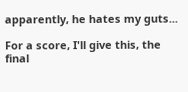apparently, he hates my guts...

For a score, I'll give this, the final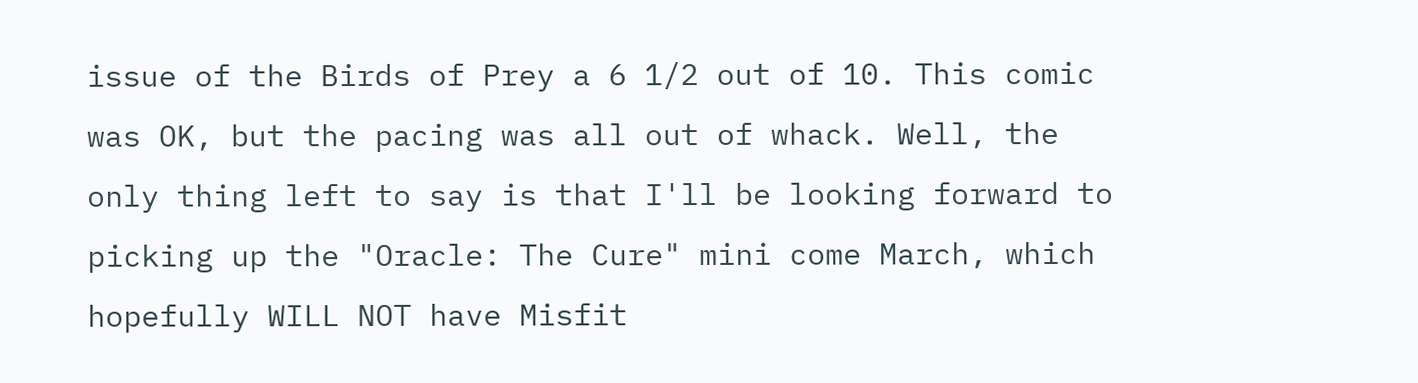issue of the Birds of Prey a 6 1/2 out of 10. This comic was OK, but the pacing was all out of whack. Well, the only thing left to say is that I'll be looking forward to picking up the "Oracle: The Cure" mini come March, which hopefully WILL NOT have Misfit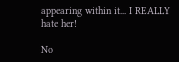appearing within it... I REALLY hate her!

No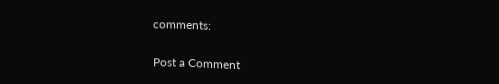comments:

Post a Comment